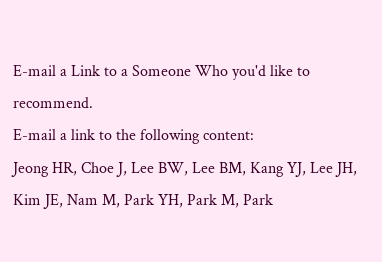E-mail a Link to a Someone Who you'd like to recommend.
E-mail a link to the following content:
Jeong HR, Choe J, Lee BW, Lee BM, Kang YJ, Lee JH, Kim JE, Nam M, Park YH, Park M, Park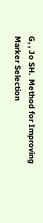G, , Jo SH.  Method for Improving Marker Selection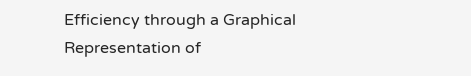Efficiency through a Graphical Representation of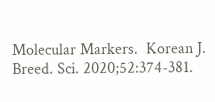Molecular Markers.  Korean J. Breed. Sci. 2020;52:374-381.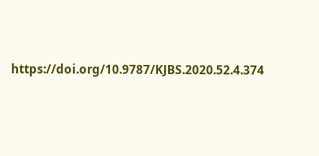https://doi.org/10.9787/KJBS.2020.52.4.374